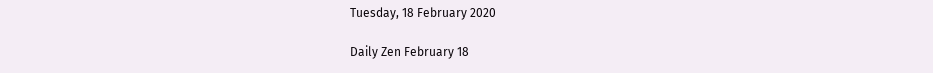Tuesday, 18 February 2020

Daily Zen February 18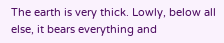The earth is very thick. Lowly, below all else, it bears everything and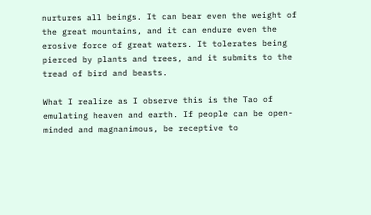nurtures all beings. It can bear even the weight of the great mountains, and it can endure even the erosive force of great waters. It tolerates being pierced by plants and trees, and it submits to the tread of bird and beasts.

What I realize as I observe this is the Tao of emulating heaven and earth. If people can be open-minded and magnanimous, be receptive to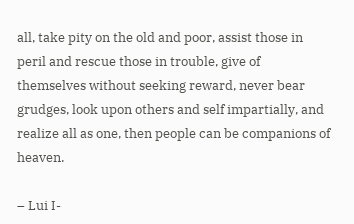all, take pity on the old and poor, assist those in peril and rescue those in trouble, give of themselves without seeking reward, never bear grudges, look upon others and self impartially, and realize all as one, then people can be companions of heaven.

– Lui I-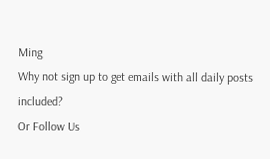Ming
Why not sign up to get emails with all daily posts included?
Or Follow Us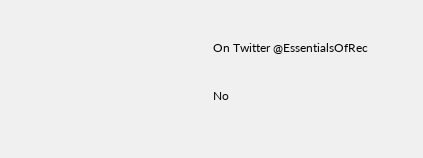On Twitter @EssentialsOfRec

No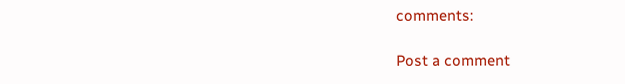comments:

Post a comment